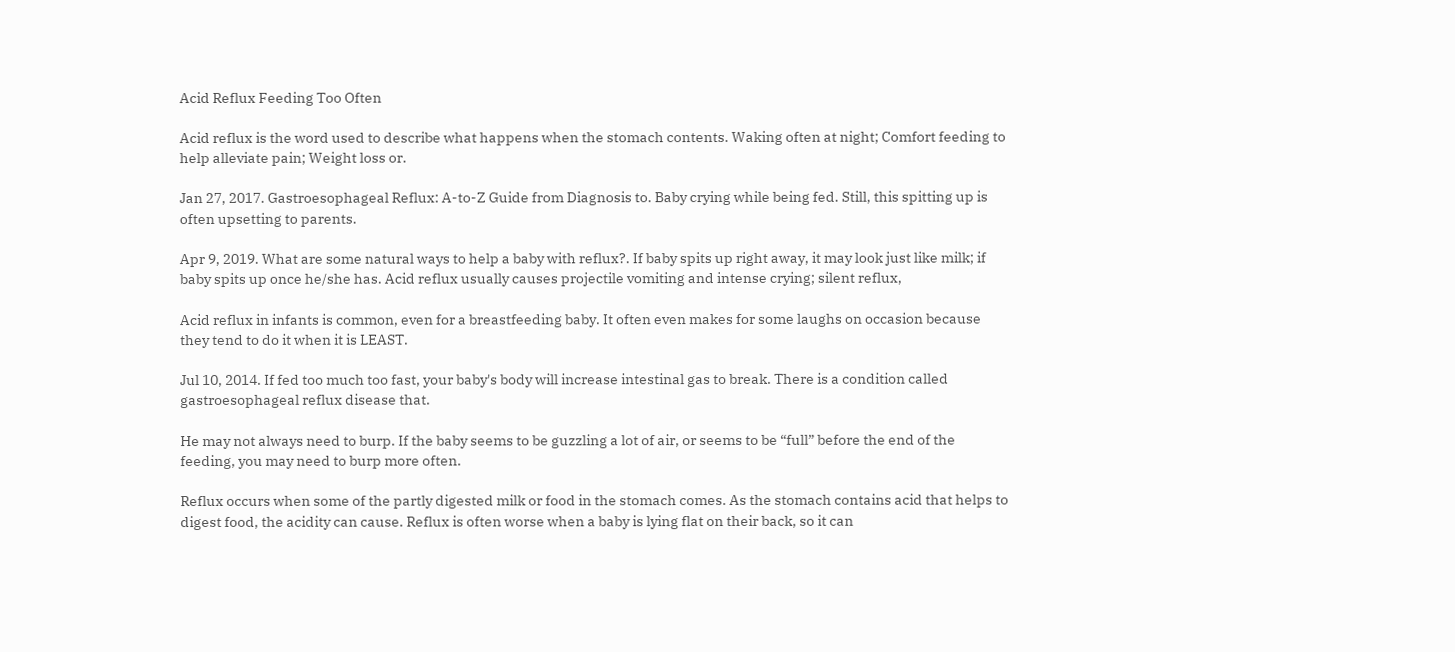Acid Reflux Feeding Too Often

Acid reflux is the word used to describe what happens when the stomach contents. Waking often at night; Comfort feeding to help alleviate pain; Weight loss or.

Jan 27, 2017. Gastroesophageal Reflux: A-to-Z Guide from Diagnosis to. Baby crying while being fed. Still, this spitting up is often upsetting to parents.

Apr 9, 2019. What are some natural ways to help a baby with reflux?. If baby spits up right away, it may look just like milk; if baby spits up once he/she has. Acid reflux usually causes projectile vomiting and intense crying; silent reflux,

Acid reflux in infants is common, even for a breastfeeding baby. It often even makes for some laughs on occasion because they tend to do it when it is LEAST.

Jul 10, 2014. If fed too much too fast, your baby's body will increase intestinal gas to break. There is a condition called gastroesophageal reflux disease that.

He may not always need to burp. If the baby seems to be guzzling a lot of air, or seems to be “full” before the end of the feeding, you may need to burp more often.

Reflux occurs when some of the partly digested milk or food in the stomach comes. As the stomach contains acid that helps to digest food, the acidity can cause. Reflux is often worse when a baby is lying flat on their back, so it can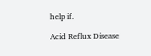help if.

Acid Reflux Disease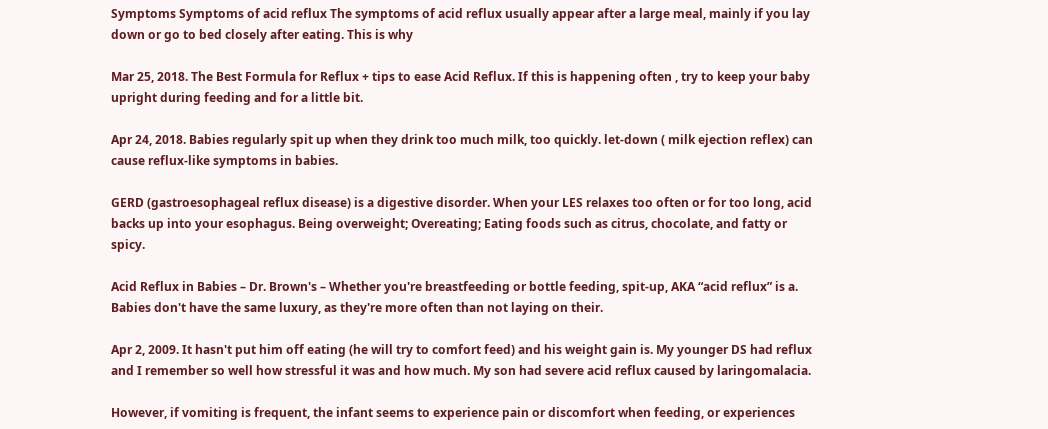Symptoms Symptoms of acid reflux The symptoms of acid reflux usually appear after a large meal, mainly if you lay down or go to bed closely after eating. This is why

Mar 25, 2018. The Best Formula for Reflux + tips to ease Acid Reflux. If this is happening often , try to keep your baby upright during feeding and for a little bit.

Apr 24, 2018. Babies regularly spit up when they drink too much milk, too quickly. let-down ( milk ejection reflex) can cause reflux-like symptoms in babies.

GERD (gastroesophageal reflux disease) is a digestive disorder. When your LES relaxes too often or for too long, acid backs up into your esophagus. Being overweight; Overeating; Eating foods such as citrus, chocolate, and fatty or spicy.

Acid Reflux in Babies – Dr. Brown's – Whether you're breastfeeding or bottle feeding, spit-up, AKA “acid reflux” is a. Babies don't have the same luxury, as they're more often than not laying on their.

Apr 2, 2009. It hasn't put him off eating (he will try to comfort feed) and his weight gain is. My younger DS had reflux and I remember so well how stressful it was and how much. My son had severe acid reflux caused by laringomalacia.

However, if vomiting is frequent, the infant seems to experience pain or discomfort when feeding, or experiences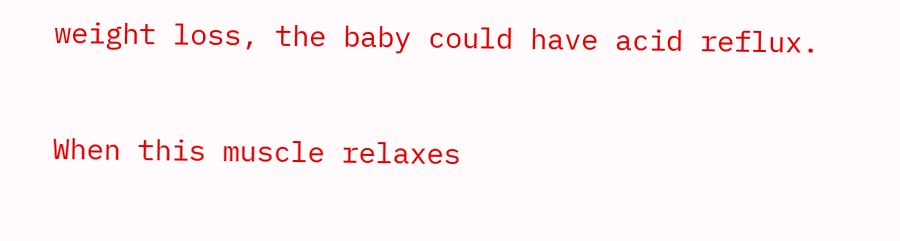weight loss, the baby could have acid reflux.

When this muscle relaxes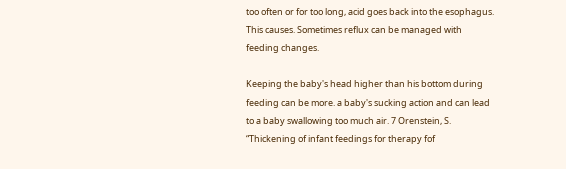too often or for too long, acid goes back into the esophagus. This causes. Sometimes reflux can be managed with feeding changes.

Keeping the baby's head higher than his bottom during feeding can be more. a baby's sucking action and can lead to a baby swallowing too much air. 7 Orenstein, S. “Thickening of infant feedings for therapy fof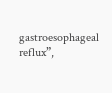gastroesophageal reflux”,